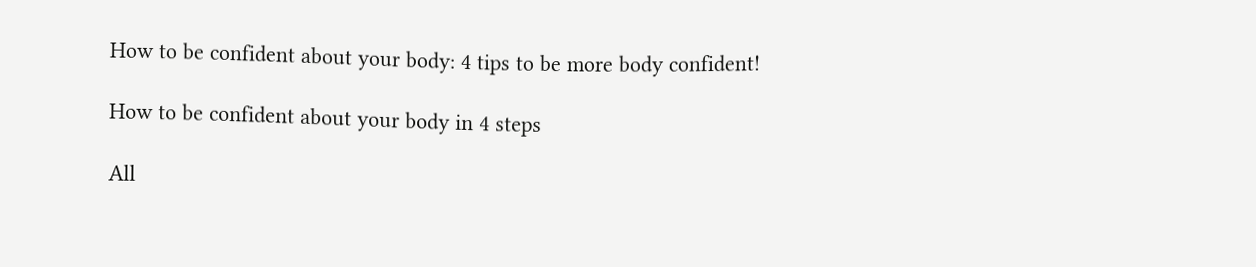How to be confident about your body: 4 tips to be more body confident!

How to be confident about your body in 4 steps

All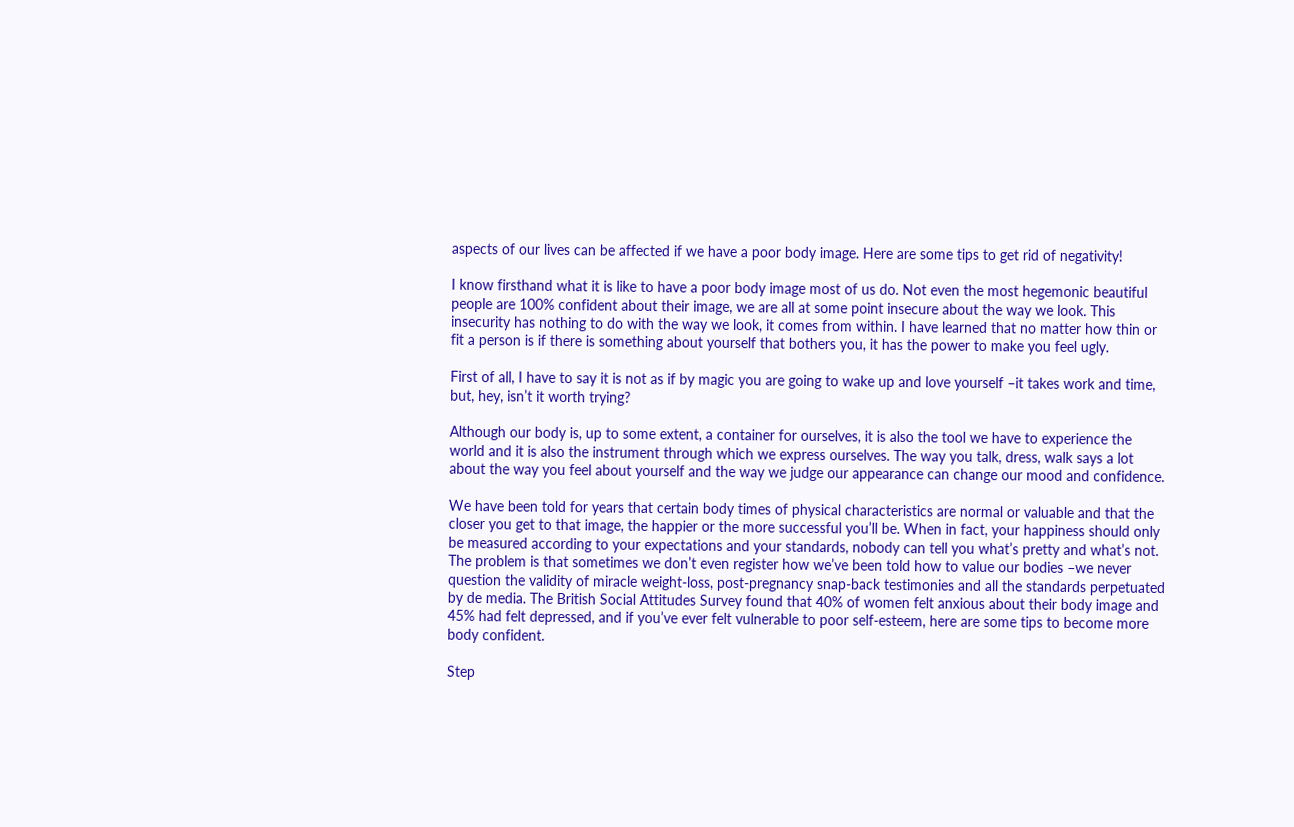aspects of our lives can be affected if we have a poor body image. Here are some tips to get rid of negativity!

I know firsthand what it is like to have a poor body image most of us do. Not even the most hegemonic beautiful people are 100% confident about their image, we are all at some point insecure about the way we look. This insecurity has nothing to do with the way we look, it comes from within. I have learned that no matter how thin or fit a person is if there is something about yourself that bothers you, it has the power to make you feel ugly.

First of all, I have to say it is not as if by magic you are going to wake up and love yourself –it takes work and time, but, hey, isn’t it worth trying?

Although our body is, up to some extent, a container for ourselves, it is also the tool we have to experience the world and it is also the instrument through which we express ourselves. The way you talk, dress, walk says a lot about the way you feel about yourself and the way we judge our appearance can change our mood and confidence.

We have been told for years that certain body times of physical characteristics are normal or valuable and that the closer you get to that image, the happier or the more successful you’ll be. When in fact, your happiness should only be measured according to your expectations and your standards, nobody can tell you what’s pretty and what’s not.  The problem is that sometimes we don’t even register how we’ve been told how to value our bodies –we never question the validity of miracle weight-loss, post-pregnancy snap-back testimonies and all the standards perpetuated by de media. The British Social Attitudes Survey found that 40% of women felt anxious about their body image and 45% had felt depressed, and if you’ve ever felt vulnerable to poor self-esteem, here are some tips to become more body confident.

Step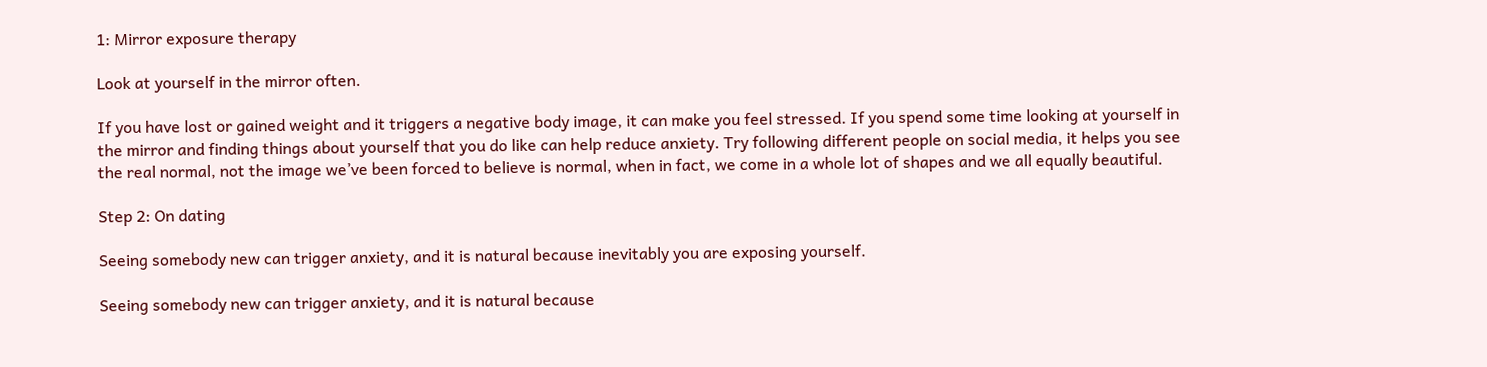1: Mirror exposure therapy

Look at yourself in the mirror often.

If you have lost or gained weight and it triggers a negative body image, it can make you feel stressed. If you spend some time looking at yourself in the mirror and finding things about yourself that you do like can help reduce anxiety. Try following different people on social media, it helps you see the real normal, not the image we’ve been forced to believe is normal, when in fact, we come in a whole lot of shapes and we all equally beautiful.

Step 2: On dating

Seeing somebody new can trigger anxiety, and it is natural because inevitably you are exposing yourself.

Seeing somebody new can trigger anxiety, and it is natural because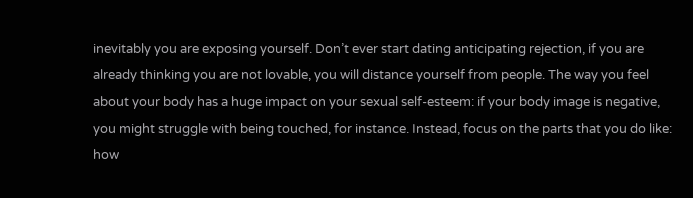inevitably you are exposing yourself. Don’t ever start dating anticipating rejection, if you are already thinking you are not lovable, you will distance yourself from people. The way you feel about your body has a huge impact on your sexual self-esteem: if your body image is negative, you might struggle with being touched, for instance. Instead, focus on the parts that you do like: how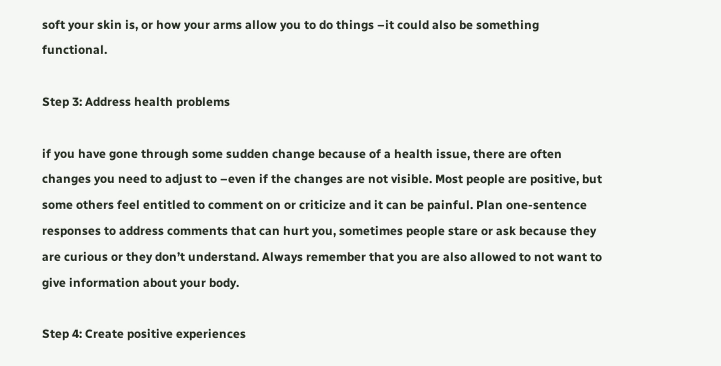soft your skin is, or how your arms allow you to do things –it could also be something functional.

Step 3: Address health problems

if you have gone through some sudden change because of a health issue, there are often changes you need to adjust to –even if the changes are not visible. Most people are positive, but some others feel entitled to comment on or criticize and it can be painful. Plan one-sentence responses to address comments that can hurt you, sometimes people stare or ask because they are curious or they don’t understand. Always remember that you are also allowed to not want to give information about your body.

Step 4: Create positive experiences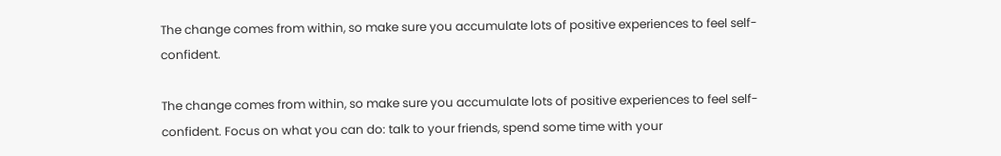The change comes from within, so make sure you accumulate lots of positive experiences to feel self-confident.

The change comes from within, so make sure you accumulate lots of positive experiences to feel self-confident. Focus on what you can do: talk to your friends, spend some time with your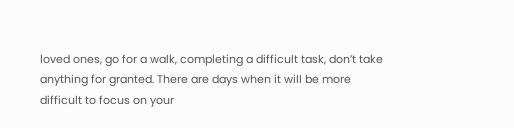loved ones, go for a walk, completing a difficult task, don’t take anything for granted. There are days when it will be more difficult to focus on your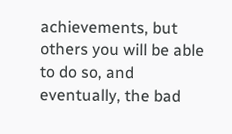achievements, but others you will be able to do so, and eventually, the bad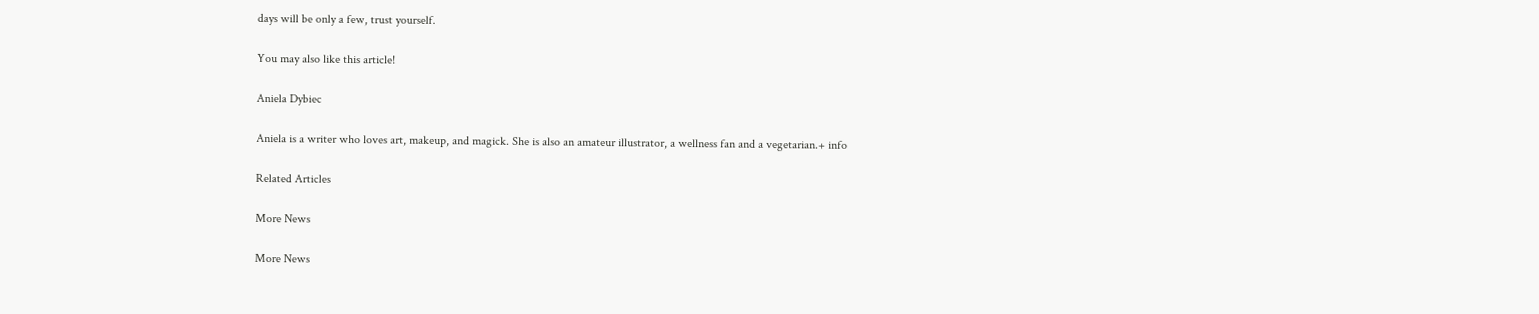days will be only a few, trust yourself.

You may also like this article!

Aniela Dybiec

Aniela is a writer who loves art, makeup, and magick. She is also an amateur illustrator, a wellness fan and a vegetarian.+ info

Related Articles

More News

More News